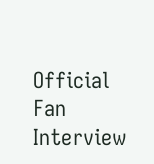Official Fan Interview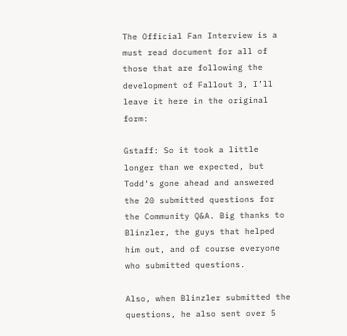The Official Fan Interview is a must read document for all of those that are following the development of Fallout 3, I’ll leave it here in the original form:

Gstaff: So it took a little longer than we expected, but Todd‘s gone ahead and answered the 20 submitted questions for the Community Q&A. Big thanks to Blinzler, the guys that helped him out, and of course everyone who submitted questions.

Also, when Blinzler submitted the questions, he also sent over 5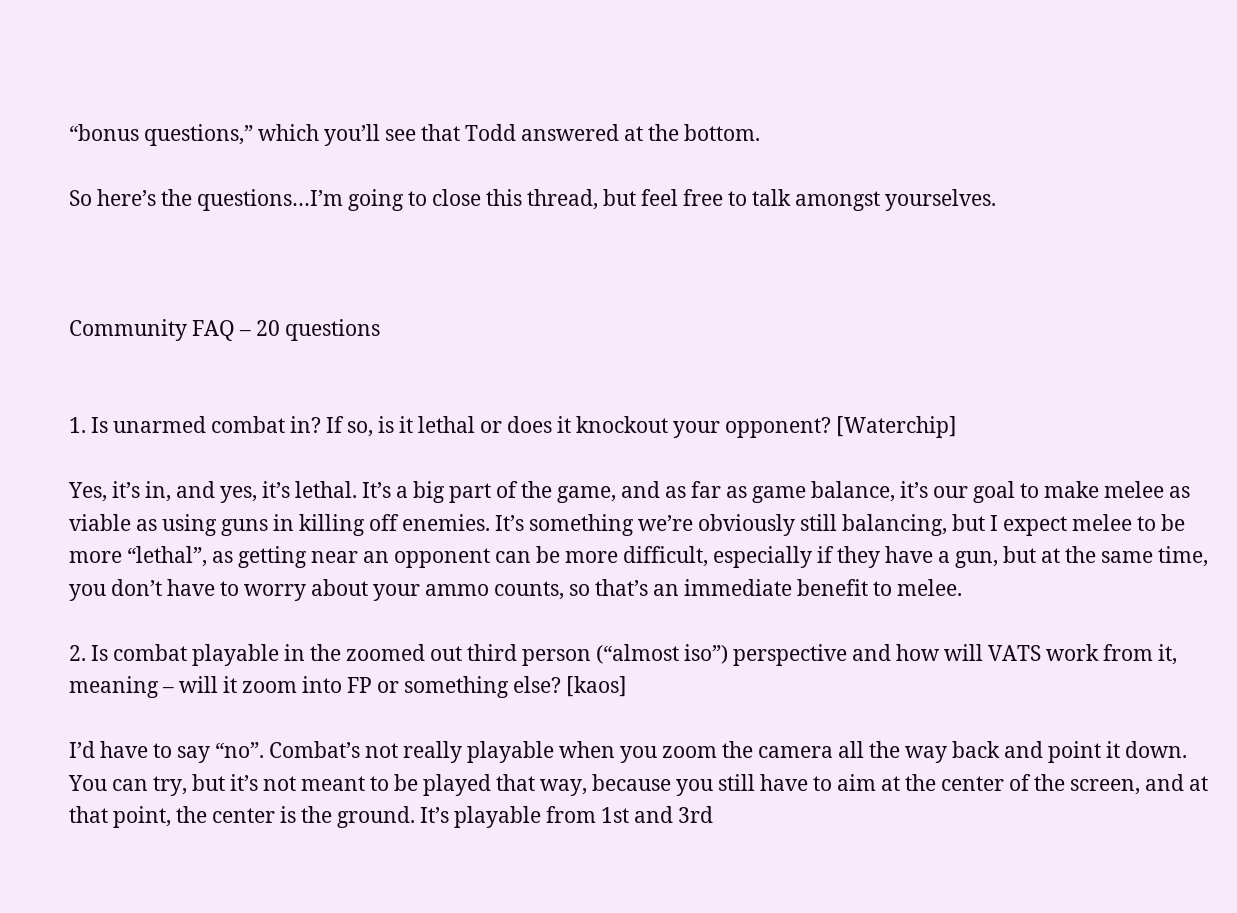“bonus questions,” which you’ll see that Todd answered at the bottom.

So here’s the questions…I’m going to close this thread, but feel free to talk amongst yourselves.



Community FAQ – 20 questions


1. Is unarmed combat in? If so, is it lethal or does it knockout your opponent? [Waterchip]

Yes, it’s in, and yes, it’s lethal. It’s a big part of the game, and as far as game balance, it’s our goal to make melee as viable as using guns in killing off enemies. It’s something we’re obviously still balancing, but I expect melee to be more “lethal”, as getting near an opponent can be more difficult, especially if they have a gun, but at the same time, you don’t have to worry about your ammo counts, so that’s an immediate benefit to melee.

2. Is combat playable in the zoomed out third person (“almost iso”) perspective and how will VATS work from it, meaning – will it zoom into FP or something else? [kaos]

I’d have to say “no”. Combat’s not really playable when you zoom the camera all the way back and point it down. You can try, but it’s not meant to be played that way, because you still have to aim at the center of the screen, and at that point, the center is the ground. It’s playable from 1st and 3rd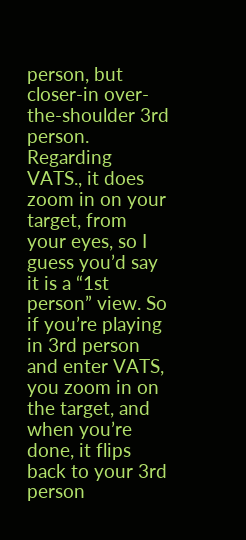person, but closer-in over-the-shoulder 3rd person. Regarding VATS., it does zoom in on your target, from your eyes, so I guess you’d say it is a “1st person” view. So if you’re playing in 3rd person and enter VATS, you zoom in on the target, and when you’re done, it flips back to your 3rd person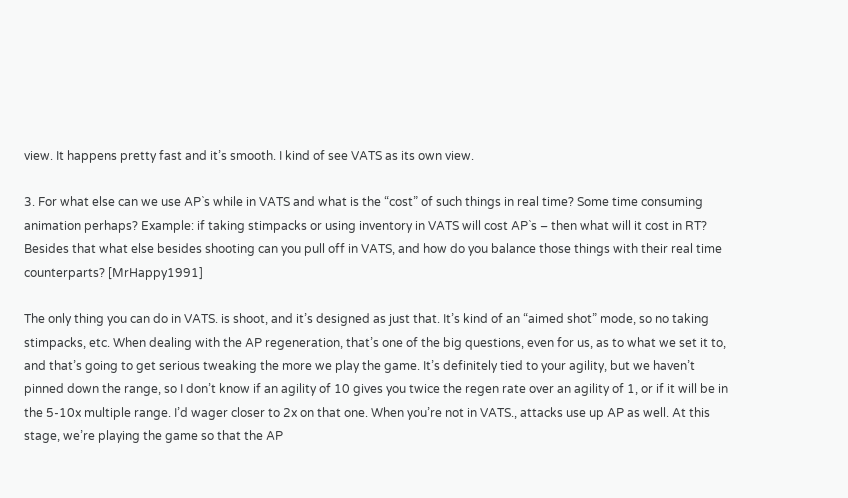view. It happens pretty fast and it’s smooth. I kind of see VATS as its own view.

3. For what else can we use AP`s while in VATS and what is the “cost” of such things in real time? Some time consuming animation perhaps? Example: if taking stimpacks or using inventory in VATS will cost AP`s – then what will it cost in RT? Besides that what else besides shooting can you pull off in VATS, and how do you balance those things with their real time counterparts? [MrHappy1991]

The only thing you can do in VATS. is shoot, and it’s designed as just that. It’s kind of an “aimed shot” mode, so no taking stimpacks, etc. When dealing with the AP regeneration, that’s one of the big questions, even for us, as to what we set it to, and that’s going to get serious tweaking the more we play the game. It’s definitely tied to your agility, but we haven’t pinned down the range, so I don’t know if an agility of 10 gives you twice the regen rate over an agility of 1, or if it will be in the 5-10x multiple range. I’d wager closer to 2x on that one. When you’re not in VATS., attacks use up AP as well. At this stage, we’re playing the game so that the AP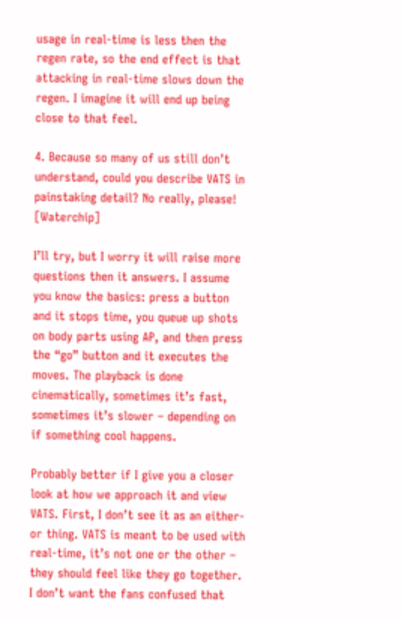usage in real-time is less then the regen rate, so the end effect is that attacking in real-time slows down the regen. I imagine it will end up being close to that feel.

4. Because so many of us still don’t understand, could you describe VATS in painstaking detail? No really, please! [Waterchip]

I’ll try, but I worry it will raise more questions then it answers. I assume you know the basics: press a button and it stops time, you queue up shots on body parts using AP, and then press the “go” button and it executes the moves. The playback is done cinematically, sometimes it’s fast, sometimes it’s slower – depending on if something cool happens.

Probably better if I give you a closer look at how we approach it and view VATS. First, I don’t see it as an either-or thing. VATS is meant to be used with real-time, it’s not one or the other – they should feel like they go together. I don’t want the fans confused that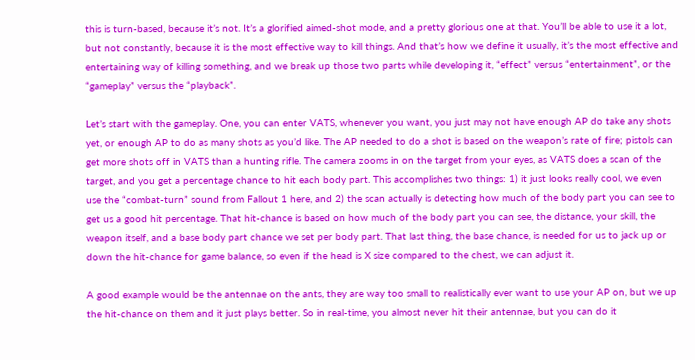this is turn-based, because it’s not. It’s a glorified aimed-shot mode, and a pretty glorious one at that. You’ll be able to use it a lot, but not constantly, because it is the most effective way to kill things. And that’s how we define it usually, it’s the most effective and entertaining way of killing something, and we break up those two parts while developing it, “effect” versus “entertainment”, or the “gameplay” versus the “playback”.

Let’s start with the gameplay. One, you can enter VATS, whenever you want, you just may not have enough AP do take any shots yet, or enough AP to do as many shots as you’d like. The AP needed to do a shot is based on the weapon’s rate of fire; pistols can get more shots off in VATS than a hunting rifle. The camera zooms in on the target from your eyes, as VATS does a scan of the target, and you get a percentage chance to hit each body part. This accomplishes two things: 1) it just looks really cool, we even use the “combat-turn” sound from Fallout 1 here, and 2) the scan actually is detecting how much of the body part you can see to get us a good hit percentage. That hit-chance is based on how much of the body part you can see, the distance, your skill, the weapon itself, and a base body part chance we set per body part. That last thing, the base chance, is needed for us to jack up or down the hit-chance for game balance, so even if the head is X size compared to the chest, we can adjust it.

A good example would be the antennae on the ants, they are way too small to realistically ever want to use your AP on, but we up the hit-chance on them and it just plays better. So in real-time, you almost never hit their antennae, but you can do it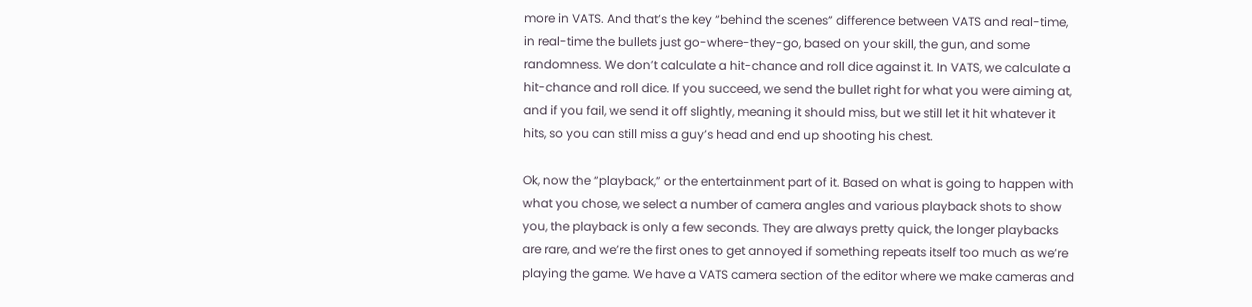more in VATS. And that’s the key “behind the scenes” difference between VATS and real-time, in real-time the bullets just go-where-they-go, based on your skill, the gun, and some randomness. We don’t calculate a hit-chance and roll dice against it. In VATS, we calculate a hit-chance and roll dice. If you succeed, we send the bullet right for what you were aiming at, and if you fail, we send it off slightly, meaning it should miss, but we still let it hit whatever it hits, so you can still miss a guy’s head and end up shooting his chest.

Ok, now the “playback,” or the entertainment part of it. Based on what is going to happen with what you chose, we select a number of camera angles and various playback shots to show you, the playback is only a few seconds. They are always pretty quick, the longer playbacks are rare, and we’re the first ones to get annoyed if something repeats itself too much as we’re playing the game. We have a VATS camera section of the editor where we make cameras and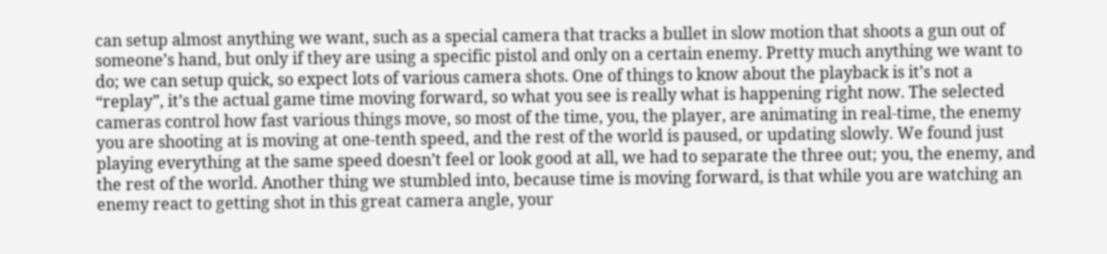can setup almost anything we want, such as a special camera that tracks a bullet in slow motion that shoots a gun out of someone’s hand, but only if they are using a specific pistol and only on a certain enemy. Pretty much anything we want to do; we can setup quick, so expect lots of various camera shots. One of things to know about the playback is it’s not a “replay”, it’s the actual game time moving forward, so what you see is really what is happening right now. The selected cameras control how fast various things move, so most of the time, you, the player, are animating in real-time, the enemy you are shooting at is moving at one-tenth speed, and the rest of the world is paused, or updating slowly. We found just playing everything at the same speed doesn’t feel or look good at all, we had to separate the three out; you, the enemy, and the rest of the world. Another thing we stumbled into, because time is moving forward, is that while you are watching an enemy react to getting shot in this great camera angle, your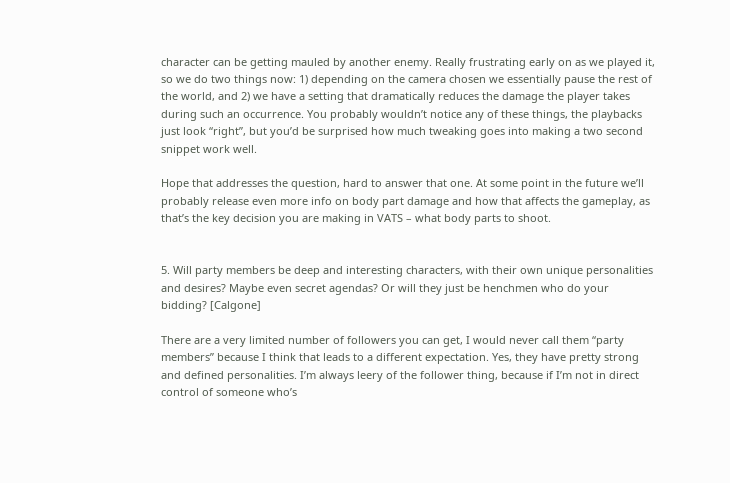character can be getting mauled by another enemy. Really frustrating early on as we played it, so we do two things now: 1) depending on the camera chosen we essentially pause the rest of the world, and 2) we have a setting that dramatically reduces the damage the player takes during such an occurrence. You probably wouldn’t notice any of these things, the playbacks just look “right”, but you’d be surprised how much tweaking goes into making a two second snippet work well.

Hope that addresses the question, hard to answer that one. At some point in the future we’ll probably release even more info on body part damage and how that affects the gameplay, as that’s the key decision you are making in VATS – what body parts to shoot.


5. Will party members be deep and interesting characters, with their own unique personalities and desires? Maybe even secret agendas? Or will they just be henchmen who do your bidding? [Calgone]

There are a very limited number of followers you can get, I would never call them “party members” because I think that leads to a different expectation. Yes, they have pretty strong and defined personalities. I’m always leery of the follower thing, because if I’m not in direct control of someone who’s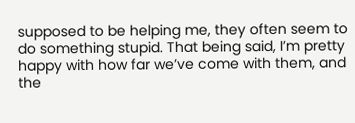supposed to be helping me, they often seem to do something stupid. That being said, I’m pretty happy with how far we’ve come with them, and the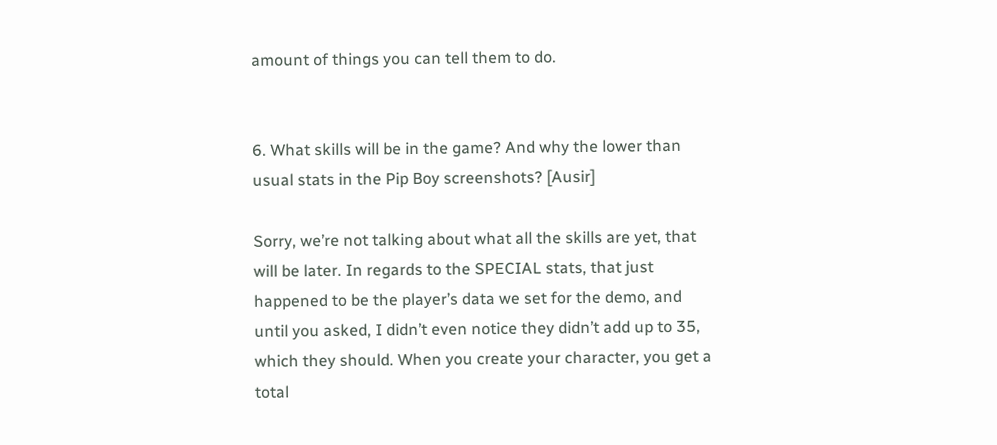amount of things you can tell them to do.


6. What skills will be in the game? And why the lower than usual stats in the Pip Boy screenshots? [Ausir]

Sorry, we’re not talking about what all the skills are yet, that will be later. In regards to the SPECIAL stats, that just happened to be the player’s data we set for the demo, and until you asked, I didn’t even notice they didn’t add up to 35, which they should. When you create your character, you get a total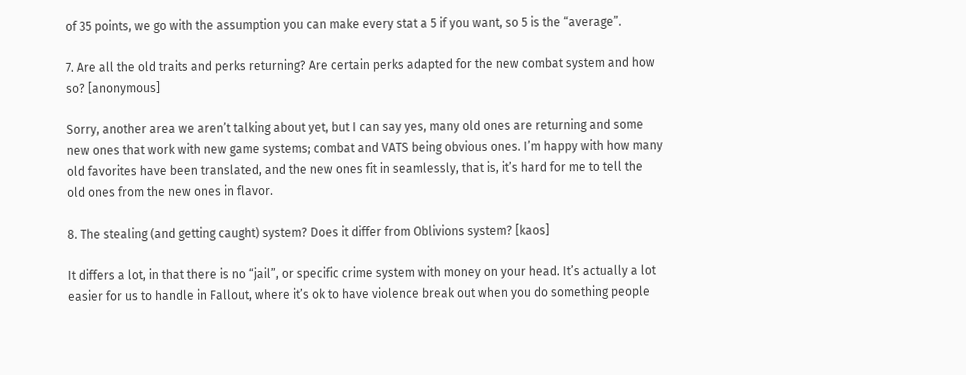of 35 points, we go with the assumption you can make every stat a 5 if you want, so 5 is the “average”.

7. Are all the old traits and perks returning? Are certain perks adapted for the new combat system and how so? [anonymous]

Sorry, another area we aren’t talking about yet, but I can say yes, many old ones are returning and some new ones that work with new game systems; combat and VATS being obvious ones. I’m happy with how many old favorites have been translated, and the new ones fit in seamlessly, that is, it’s hard for me to tell the old ones from the new ones in flavor.

8. The stealing (and getting caught) system? Does it differ from Oblivions system? [kaos]

It differs a lot, in that there is no “jail”, or specific crime system with money on your head. It’s actually a lot easier for us to handle in Fallout, where it’s ok to have violence break out when you do something people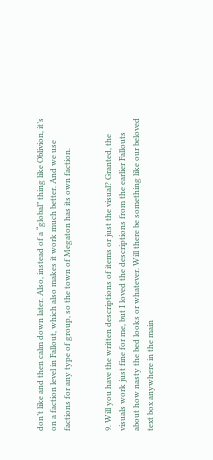don’t like and then calm down later. Also, instead of a “global” thing like Oblivion, it’s on a faction level in Fallout, which also makes it work much better. And we use factions for any type of group, so the town of Megaton has its own faction.


9. Will you have the written descriptions of items or just the visual? Granted, the visuals work just fine for me, but I loved the descriptions from the earlier Fallouts about how nasty the bed looks or whatever. Will there be something like our beloved text box anywhere in the main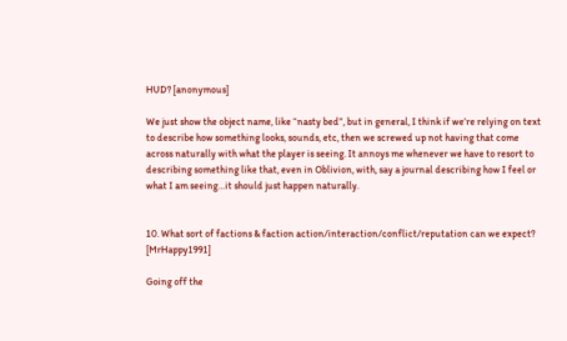HUD? [anonymous]

We just show the object name, like “nasty bed”, but in general, I think if we’re relying on text to describe how something looks, sounds, etc, then we screwed up not having that come across naturally with what the player is seeing. It annoys me whenever we have to resort to describing something like that, even in Oblivion, with, say a journal describing how I feel or what I am seeing…it should just happen naturally.


10. What sort of factions & faction action/interaction/conflict/reputation can we expect? [MrHappy1991]

Going off the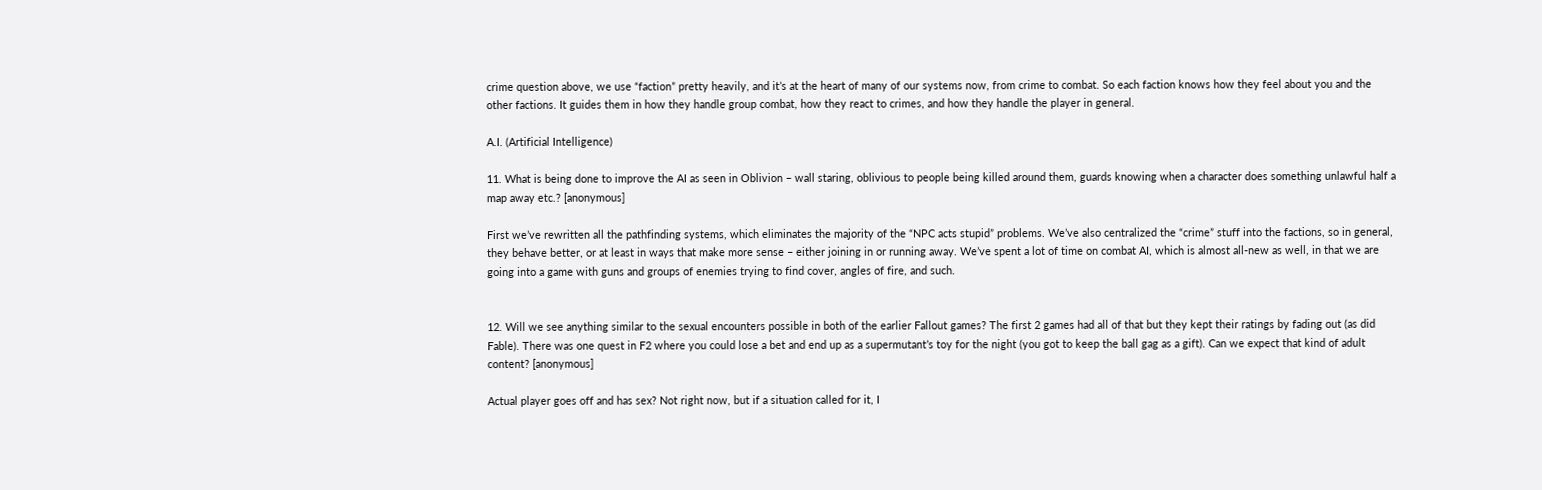crime question above, we use “faction” pretty heavily, and it’s at the heart of many of our systems now, from crime to combat. So each faction knows how they feel about you and the other factions. It guides them in how they handle group combat, how they react to crimes, and how they handle the player in general.

A.I. (Artificial Intelligence)

11. What is being done to improve the AI as seen in Oblivion – wall staring, oblivious to people being killed around them, guards knowing when a character does something unlawful half a map away etc.? [anonymous]

First we’ve rewritten all the pathfinding systems, which eliminates the majority of the “NPC acts stupid” problems. We’ve also centralized the “crime” stuff into the factions, so in general, they behave better, or at least in ways that make more sense – either joining in or running away. We’ve spent a lot of time on combat AI, which is almost all-new as well, in that we are going into a game with guns and groups of enemies trying to find cover, angles of fire, and such.


12. Will we see anything similar to the sexual encounters possible in both of the earlier Fallout games? The first 2 games had all of that but they kept their ratings by fading out (as did Fable). There was one quest in F2 where you could lose a bet and end up as a supermutant’s toy for the night (you got to keep the ball gag as a gift). Can we expect that kind of adult content? [anonymous]

Actual player goes off and has sex? Not right now, but if a situation called for it, I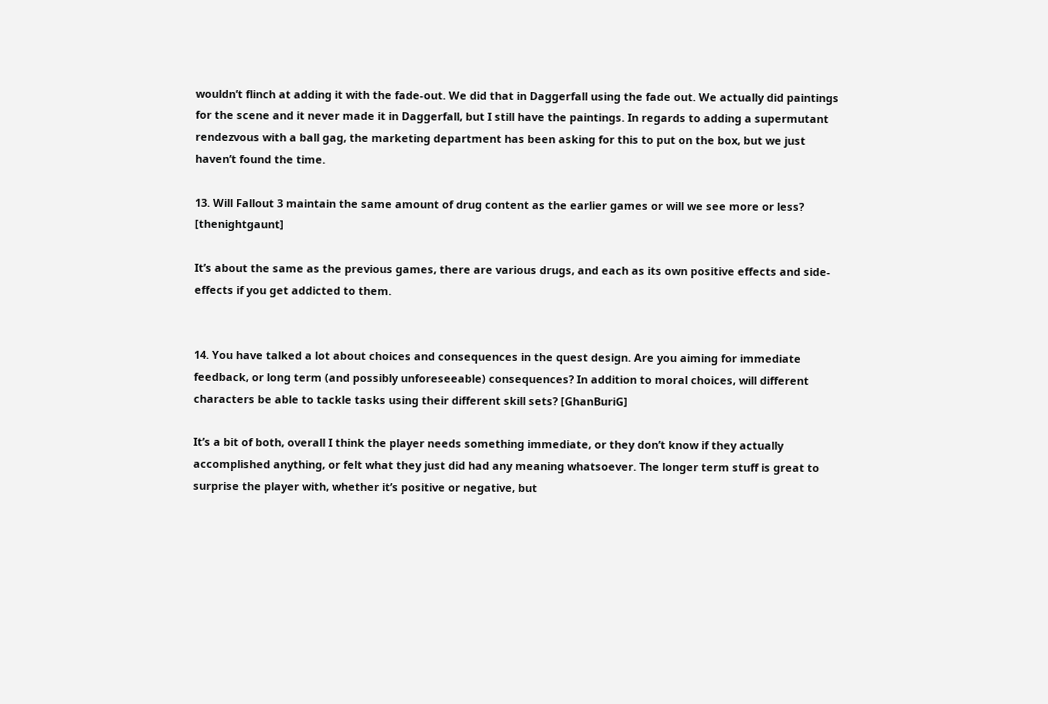wouldn’t flinch at adding it with the fade-out. We did that in Daggerfall using the fade out. We actually did paintings for the scene and it never made it in Daggerfall, but I still have the paintings. In regards to adding a supermutant rendezvous with a ball gag, the marketing department has been asking for this to put on the box, but we just haven’t found the time.

13. Will Fallout 3 maintain the same amount of drug content as the earlier games or will we see more or less? [thenightgaunt]

It’s about the same as the previous games, there are various drugs, and each as its own positive effects and side-effects if you get addicted to them.


14. You have talked a lot about choices and consequences in the quest design. Are you aiming for immediate feedback, or long term (and possibly unforeseeable) consequences? In addition to moral choices, will different characters be able to tackle tasks using their different skill sets? [GhanBuriG]

It’s a bit of both, overall I think the player needs something immediate, or they don’t know if they actually accomplished anything, or felt what they just did had any meaning whatsoever. The longer term stuff is great to surprise the player with, whether it’s positive or negative, but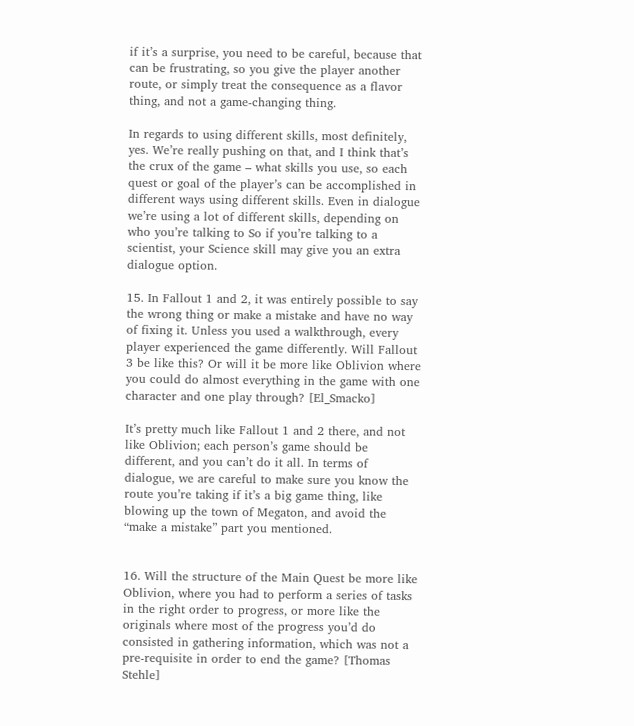if it’s a surprise, you need to be careful, because that can be frustrating, so you give the player another route, or simply treat the consequence as a flavor thing, and not a game-changing thing.

In regards to using different skills, most definitely, yes. We’re really pushing on that, and I think that’s the crux of the game – what skills you use, so each quest or goal of the player’s can be accomplished in different ways using different skills. Even in dialogue we’re using a lot of different skills, depending on who you’re talking to So if you’re talking to a scientist, your Science skill may give you an extra dialogue option.

15. In Fallout 1 and 2, it was entirely possible to say the wrong thing or make a mistake and have no way of fixing it. Unless you used a walkthrough, every player experienced the game differently. Will Fallout 3 be like this? Or will it be more like Oblivion where you could do almost everything in the game with one character and one play through? [El_Smacko]

It’s pretty much like Fallout 1 and 2 there, and not like Oblivion; each person’s game should be different, and you can’t do it all. In terms of dialogue, we are careful to make sure you know the route you’re taking if it’s a big game thing, like blowing up the town of Megaton, and avoid the “make a mistake” part you mentioned.


16. Will the structure of the Main Quest be more like Oblivion, where you had to perform a series of tasks in the right order to progress, or more like the originals where most of the progress you’d do consisted in gathering information, which was not a pre-requisite in order to end the game? [Thomas Stehle]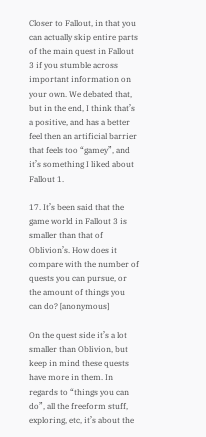Closer to Fallout, in that you can actually skip entire parts of the main quest in Fallout 3 if you stumble across important information on your own. We debated that, but in the end, I think that’s a positive, and has a better feel then an artificial barrier that feels too “gamey”, and it’s something I liked about Fallout 1.

17. It’s been said that the game world in Fallout 3 is smaller than that of Oblivion’s. How does it compare with the number of quests you can pursue, or the amount of things you can do? [anonymous]

On the quest side it’s a lot smaller than Oblivion, but keep in mind these quests have more in them. In regards to “things you can do”, all the freeform stuff, exploring, etc, it’s about the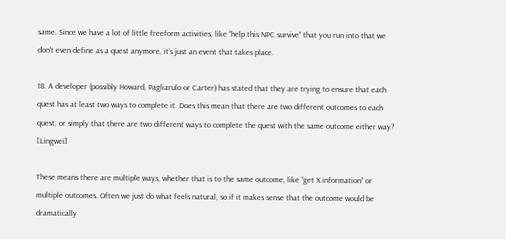same. Since we have a lot of little freeform activities, like “help this NPC survive” that you run into that we don’t even define as a quest anymore, it’s just an event that takes place.

18. A developer (possibly Howard, Pagliarulo or Carter) has stated that they are trying to ensure that each quest has at least two ways to complete it. Does this mean that there are two different outcomes to each quest, or simply that there are two different ways to complete the quest with the same outcome either way? [Lingwei]

These means there are multiple ways, whether that is to the same outcome, like “get X information” or multiple outcomes. Often we just do what feels natural, so if it makes sense that the outcome would be dramatically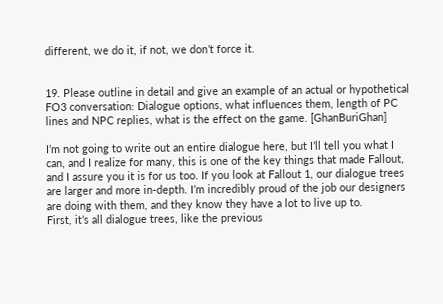different, we do it, if not, we don’t force it.


19. Please outline in detail and give an example of an actual or hypothetical FO3 conversation: Dialogue options, what influences them, length of PC lines and NPC replies, what is the effect on the game. [GhanBuriGhan]

I’m not going to write out an entire dialogue here, but I’ll tell you what I can, and I realize for many, this is one of the key things that made Fallout, and I assure you it is for us too. If you look at Fallout 1, our dialogue trees are larger and more in-depth. I’m incredibly proud of the job our designers are doing with them, and they know they have a lot to live up to.
First, it’s all dialogue trees, like the previous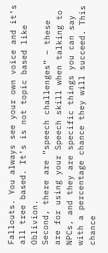Fallouts. You always see your own voice and it’s all tree based. It’s is not topic based like Oblivion.
Second, there are “speech challenges” – these are for using your Speech skill when talking to NPCs, and they are specific things you can say with a percentage chance they will succeed. This chance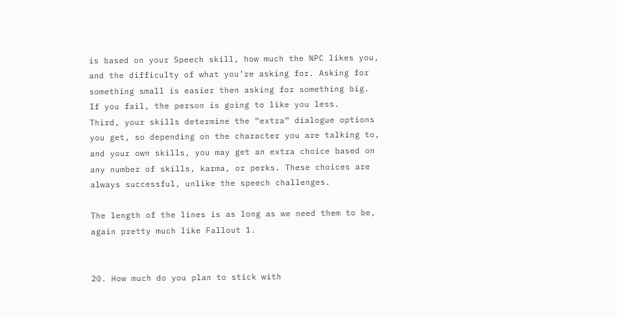is based on your Speech skill, how much the NPC likes you, and the difficulty of what you’re asking for. Asking for something small is easier then asking for something big. If you fail, the person is going to like you less.
Third, your skills determine the “extra” dialogue options you get, so depending on the character you are talking to, and your own skills, you may get an extra choice based on any number of skills, karma, or perks. These choices are always successful, unlike the speech challenges.

The length of the lines is as long as we need them to be, again pretty much like Fallout 1.


20. How much do you plan to stick with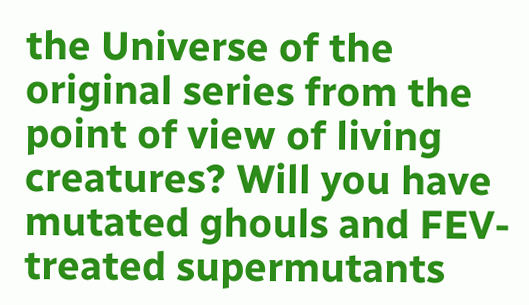the Universe of the original series from the point of view of living creatures? Will you have mutated ghouls and FEV-treated supermutants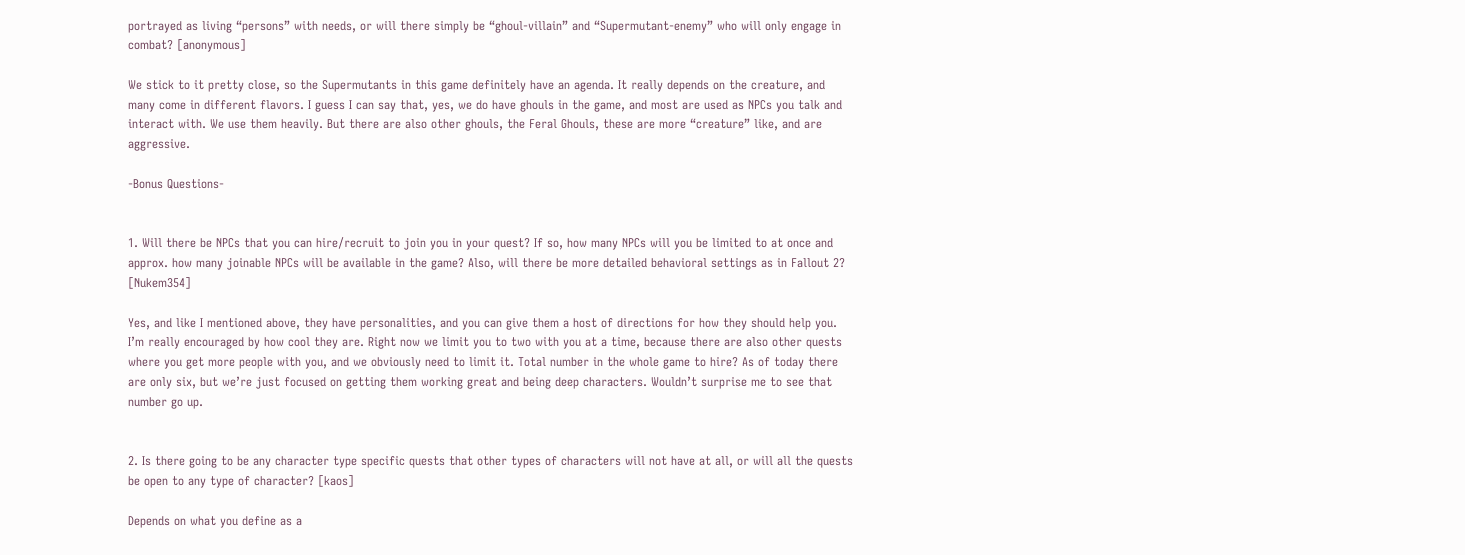portrayed as living “persons” with needs, or will there simply be “ghoul-villain” and “Supermutant-enemy” who will only engage in combat? [anonymous]

We stick to it pretty close, so the Supermutants in this game definitely have an agenda. It really depends on the creature, and many come in different flavors. I guess I can say that, yes, we do have ghouls in the game, and most are used as NPCs you talk and interact with. We use them heavily. But there are also other ghouls, the Feral Ghouls, these are more “creature” like, and are aggressive.

-Bonus Questions-


1. Will there be NPCs that you can hire/recruit to join you in your quest? If so, how many NPCs will you be limited to at once and approx. how many joinable NPCs will be available in the game? Also, will there be more detailed behavioral settings as in Fallout 2? [Nukem354]

Yes, and like I mentioned above, they have personalities, and you can give them a host of directions for how they should help you. I’m really encouraged by how cool they are. Right now we limit you to two with you at a time, because there are also other quests where you get more people with you, and we obviously need to limit it. Total number in the whole game to hire? As of today there are only six, but we’re just focused on getting them working great and being deep characters. Wouldn’t surprise me to see that number go up.


2. Is there going to be any character type specific quests that other types of characters will not have at all, or will all the quests be open to any type of character? [kaos]

Depends on what you define as a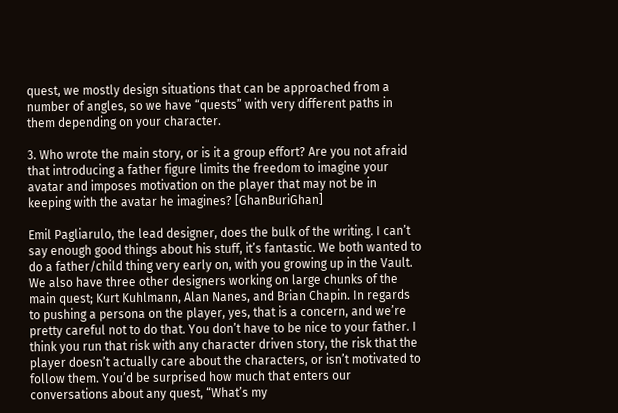quest, we mostly design situations that can be approached from a number of angles, so we have “quests” with very different paths in them depending on your character.

3. Who wrote the main story, or is it a group effort? Are you not afraid that introducing a father figure limits the freedom to imagine your avatar and imposes motivation on the player that may not be in keeping with the avatar he imagines? [GhanBuriGhan]

Emil Pagliarulo, the lead designer, does the bulk of the writing. I can’t say enough good things about his stuff, it’s fantastic. We both wanted to do a father/child thing very early on, with you growing up in the Vault. We also have three other designers working on large chunks of the main quest; Kurt Kuhlmann, Alan Nanes, and Brian Chapin. In regards to pushing a persona on the player, yes, that is a concern, and we’re pretty careful not to do that. You don’t have to be nice to your father. I think you run that risk with any character driven story, the risk that the player doesn’t actually care about the characters, or isn’t motivated to follow them. You’d be surprised how much that enters our conversations about any quest, “What’s my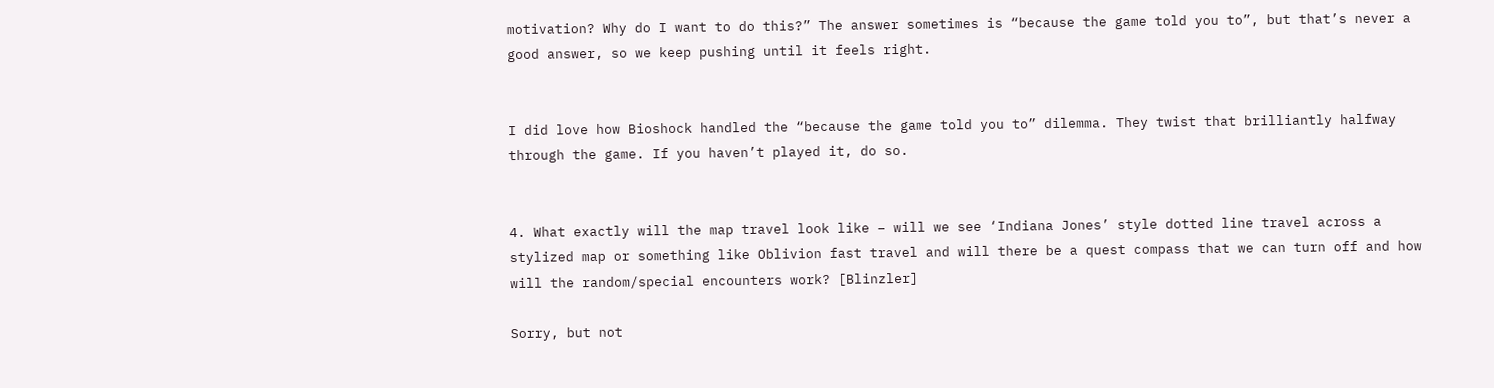motivation? Why do I want to do this?” The answer sometimes is “because the game told you to”, but that’s never a good answer, so we keep pushing until it feels right.


I did love how Bioshock handled the “because the game told you to” dilemma. They twist that brilliantly halfway through the game. If you haven’t played it, do so.


4. What exactly will the map travel look like – will we see ‘Indiana Jones’ style dotted line travel across a stylized map or something like Oblivion fast travel and will there be a quest compass that we can turn off and how will the random/special encounters work? [Blinzler]

Sorry, but not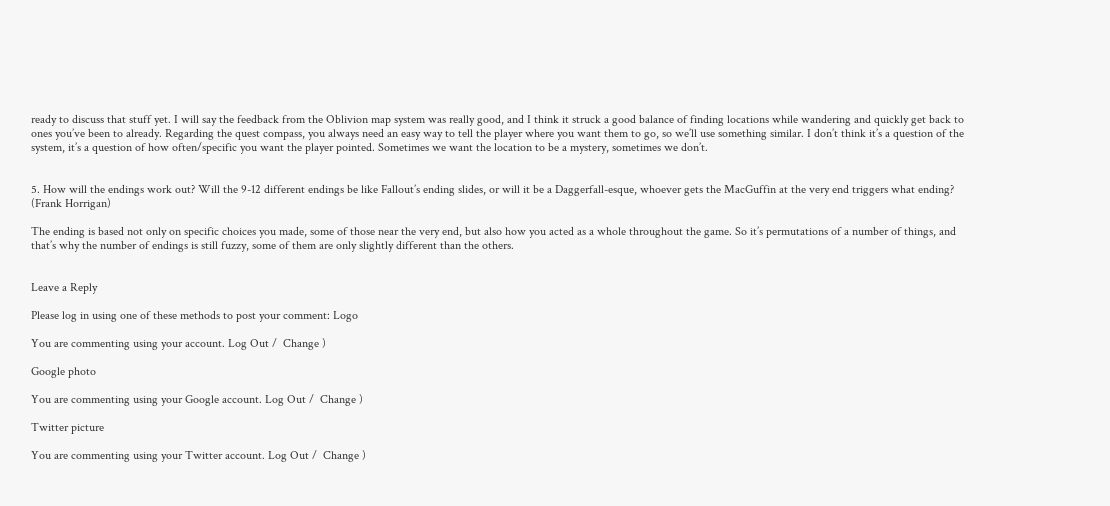ready to discuss that stuff yet. I will say the feedback from the Oblivion map system was really good, and I think it struck a good balance of finding locations while wandering and quickly get back to ones you’ve been to already. Regarding the quest compass, you always need an easy way to tell the player where you want them to go, so we’ll use something similar. I don’t think it’s a question of the system, it’s a question of how often/specific you want the player pointed. Sometimes we want the location to be a mystery, sometimes we don’t.


5. How will the endings work out? Will the 9-12 different endings be like Fallout’s ending slides, or will it be a Daggerfall-esque, whoever gets the MacGuffin at the very end triggers what ending? (Frank Horrigan)

The ending is based not only on specific choices you made, some of those near the very end, but also how you acted as a whole throughout the game. So it’s permutations of a number of things, and that’s why the number of endings is still fuzzy, some of them are only slightly different than the others.


Leave a Reply

Please log in using one of these methods to post your comment: Logo

You are commenting using your account. Log Out /  Change )

Google photo

You are commenting using your Google account. Log Out /  Change )

Twitter picture

You are commenting using your Twitter account. Log Out /  Change )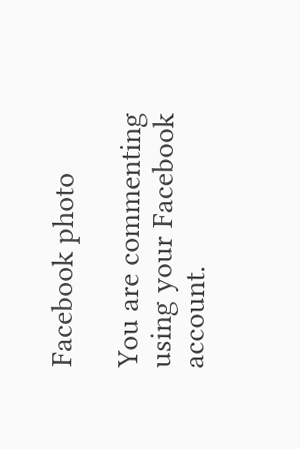Facebook photo

You are commenting using your Facebook account.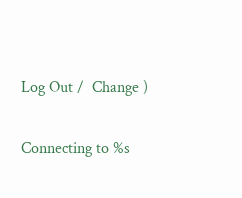Log Out /  Change )

Connecting to %s